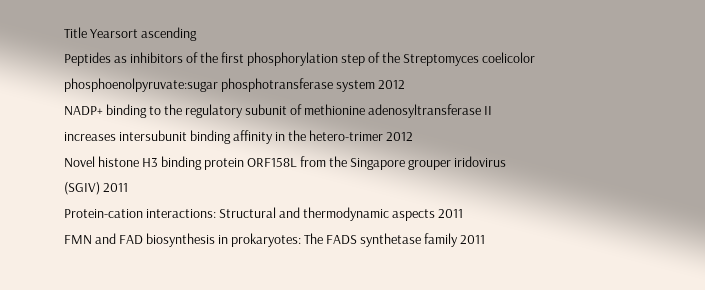Title Yearsort ascending
Peptides as inhibitors of the first phosphorylation step of the Streptomyces coelicolor phosphoenolpyruvate:sugar phosphotransferase system 2012
NADP+ binding to the regulatory subunit of methionine adenosyltransferase II increases intersubunit binding affinity in the hetero-trimer 2012
Novel histone H3 binding protein ORF158L from the Singapore grouper iridovirus (SGIV) 2011
Protein-cation interactions: Structural and thermodynamic aspects 2011
FMN and FAD biosynthesis in prokaryotes: The FADS synthetase family 2011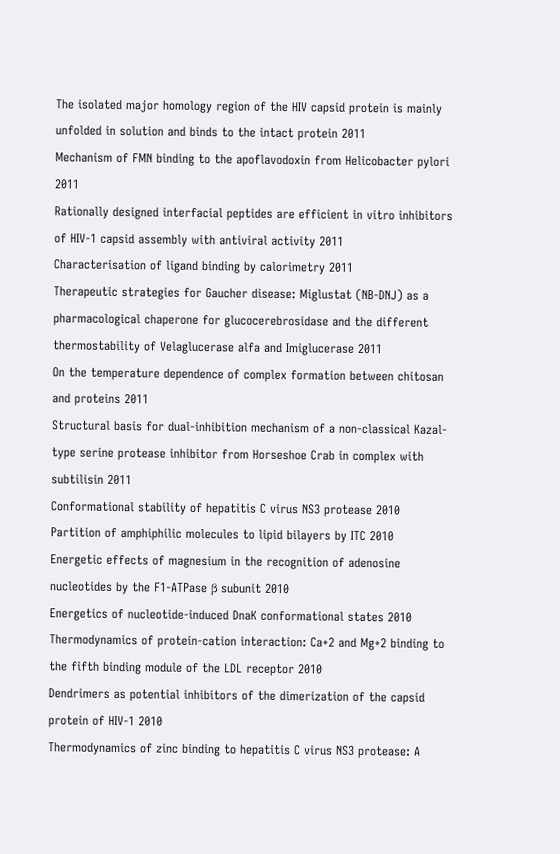The isolated major homology region of the HIV capsid protein is mainly unfolded in solution and binds to the intact protein 2011
Mechanism of FMN binding to the apoflavodoxin from Helicobacter pylori 2011
Rationally designed interfacial peptides are efficient in vitro inhibitors of HIV-1 capsid assembly with antiviral activity 2011
Characterisation of ligand binding by calorimetry 2011
Therapeutic strategies for Gaucher disease: Miglustat (NB-DNJ) as a pharmacological chaperone for glucocerebrosidase and the different thermostability of Velaglucerase alfa and Imiglucerase 2011
On the temperature dependence of complex formation between chitosan and proteins 2011
Structural basis for dual-inhibition mechanism of a non-classical Kazal-type serine protease inhibitor from Horseshoe Crab in complex with subtilisin 2011
Conformational stability of hepatitis C virus NS3 protease 2010
Partition of amphiphilic molecules to lipid bilayers by ITC 2010
Energetic effects of magnesium in the recognition of adenosine nucleotides by the F1-ATPase β subunit 2010
Energetics of nucleotide-induced DnaK conformational states 2010
Thermodynamics of protein-cation interaction: Ca+2 and Mg+2 binding to the fifth binding module of the LDL receptor 2010
Dendrimers as potential inhibitors of the dimerization of the capsid protein of HIV-1 2010
Thermodynamics of zinc binding to hepatitis C virus NS3 protease: A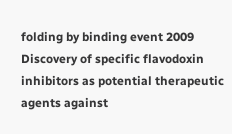folding by binding event 2009
Discovery of specific flavodoxin inhibitors as potential therapeutic agents against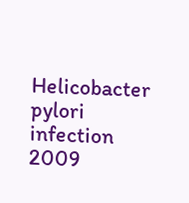Helicobacter pylori infection 2009